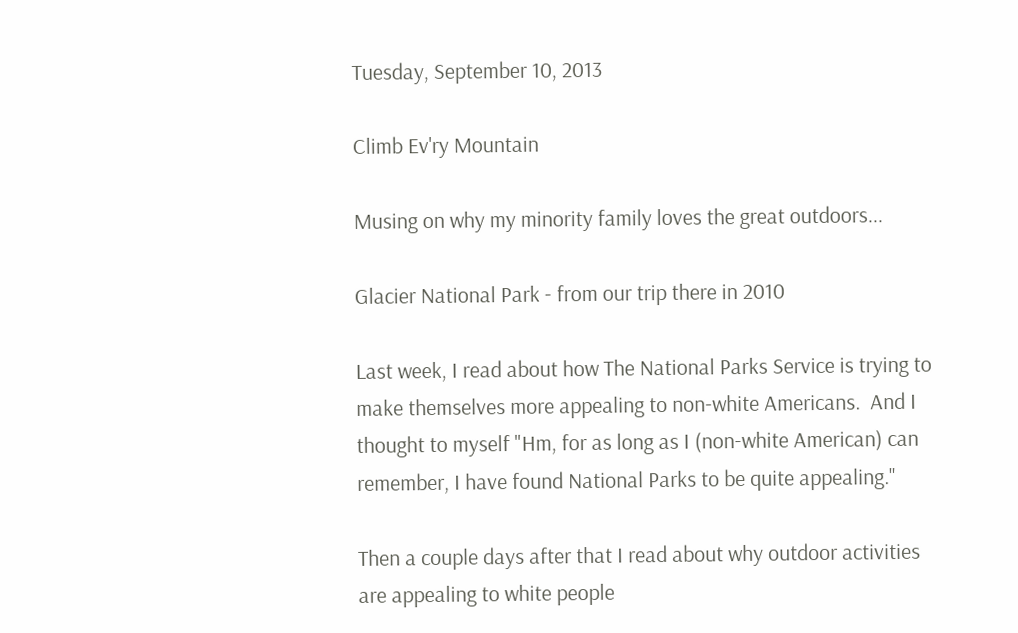Tuesday, September 10, 2013

Climb Ev'ry Mountain

Musing on why my minority family loves the great outdoors...

Glacier National Park - from our trip there in 2010

Last week, I read about how The National Parks Service is trying to make themselves more appealing to non-white Americans.  And I thought to myself "Hm, for as long as I (non-white American) can remember, I have found National Parks to be quite appealing."

Then a couple days after that I read about why outdoor activities are appealing to white people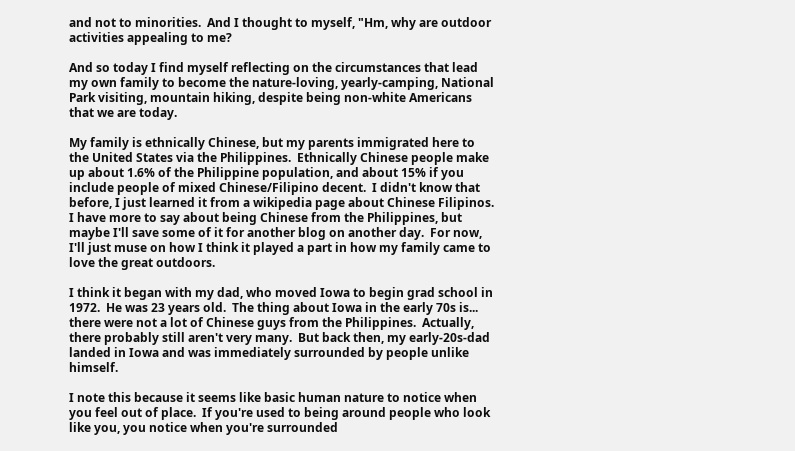and not to minorities.  And I thought to myself, "Hm, why are outdoor activities appealing to me?

And so today I find myself reflecting on the circumstances that lead my own family to become the nature-loving, yearly-camping, National Park visiting, mountain hiking, despite being non-white Americans that we are today.

My family is ethnically Chinese, but my parents immigrated here to the United States via the Philippines.  Ethnically Chinese people make up about 1.6% of the Philippine population, and about 15% if you include people of mixed Chinese/Filipino decent.  I didn't know that before, I just learned it from a wikipedia page about Chinese Filipinos.  I have more to say about being Chinese from the Philippines, but maybe I'll save some of it for another blog on another day.  For now, I'll just muse on how I think it played a part in how my family came to love the great outdoors.

I think it began with my dad, who moved Iowa to begin grad school in 1972.  He was 23 years old.  The thing about Iowa in the early 70s is... there were not a lot of Chinese guys from the Philippines.  Actually, there probably still aren't very many.  But back then, my early-20s-dad landed in Iowa and was immediately surrounded by people unlike himself.

I note this because it seems like basic human nature to notice when you feel out of place.  If you're used to being around people who look like you, you notice when you're surrounded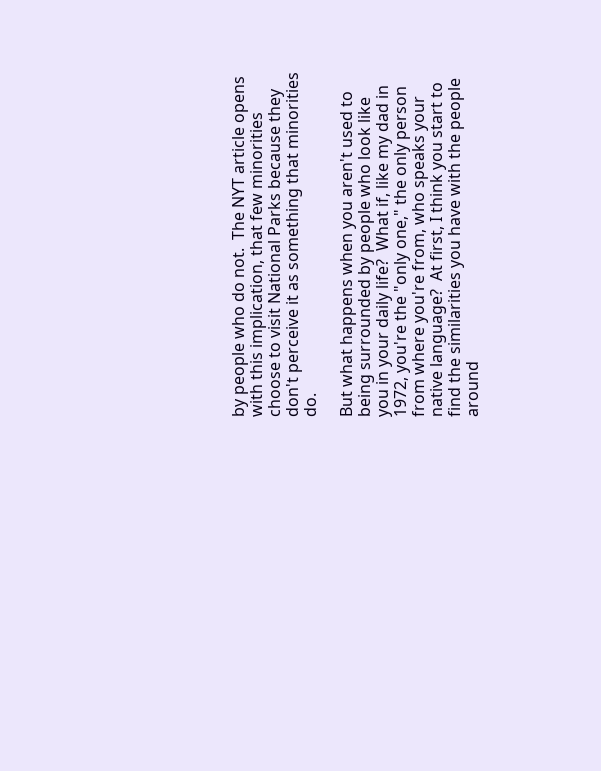by people who do not.  The NYT article opens with this implication, that few minorities choose to visit National Parks because they don't perceive it as something that minorities do.

But what happens when you aren't used to being surrounded by people who look like you in your daily life?  What if, like my dad in 1972, you're the "only one," the only person from where you're from, who speaks your native language?  At first, I think you start to find the similarities you have with the people around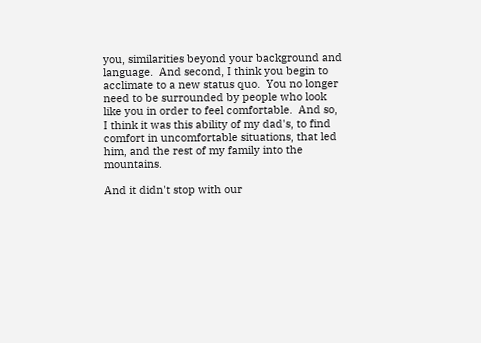you, similarities beyond your background and language.  And second, I think you begin to acclimate to a new status quo.  You no longer need to be surrounded by people who look like you in order to feel comfortable.  And so, I think it was this ability of my dad's, to find comfort in uncomfortable situations, that led him, and the rest of my family into the mountains.

And it didn't stop with our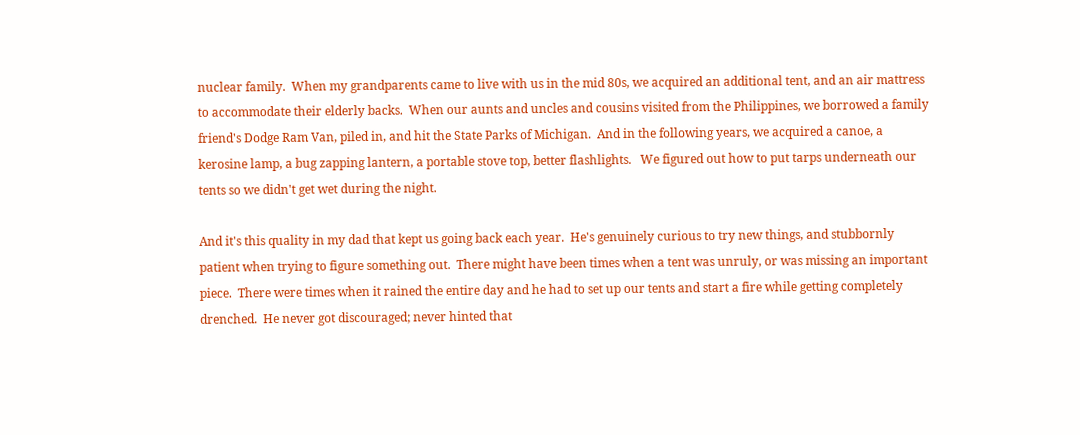nuclear family.  When my grandparents came to live with us in the mid 80s, we acquired an additional tent, and an air mattress to accommodate their elderly backs.  When our aunts and uncles and cousins visited from the Philippines, we borrowed a family friend's Dodge Ram Van, piled in, and hit the State Parks of Michigan.  And in the following years, we acquired a canoe, a kerosine lamp, a bug zapping lantern, a portable stove top, better flashlights.   We figured out how to put tarps underneath our tents so we didn't get wet during the night.

And it's this quality in my dad that kept us going back each year.  He's genuinely curious to try new things, and stubbornly patient when trying to figure something out.  There might have been times when a tent was unruly, or was missing an important piece.  There were times when it rained the entire day and he had to set up our tents and start a fire while getting completely drenched.  He never got discouraged; never hinted that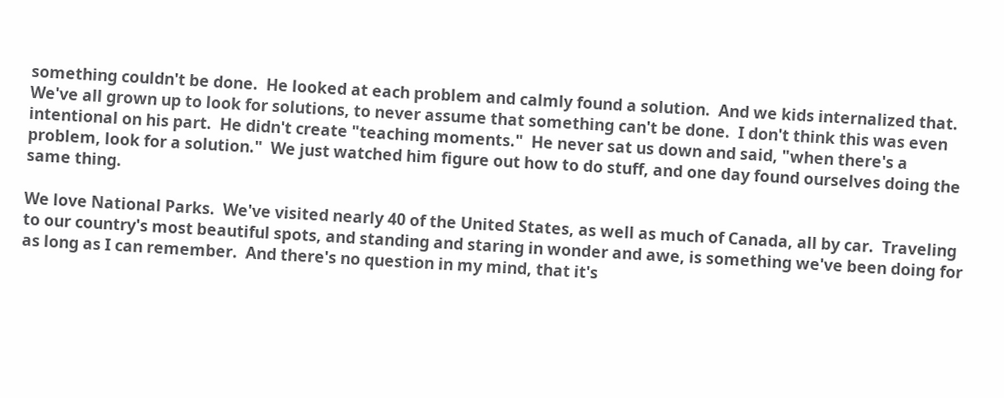something couldn't be done.  He looked at each problem and calmly found a solution.  And we kids internalized that.  We've all grown up to look for solutions, to never assume that something can't be done.  I don't think this was even intentional on his part.  He didn't create "teaching moments."  He never sat us down and said, "when there's a problem, look for a solution."  We just watched him figure out how to do stuff, and one day found ourselves doing the same thing.

We love National Parks.  We've visited nearly 40 of the United States, as well as much of Canada, all by car.  Traveling to our country's most beautiful spots, and standing and staring in wonder and awe, is something we've been doing for as long as I can remember.  And there's no question in my mind, that it's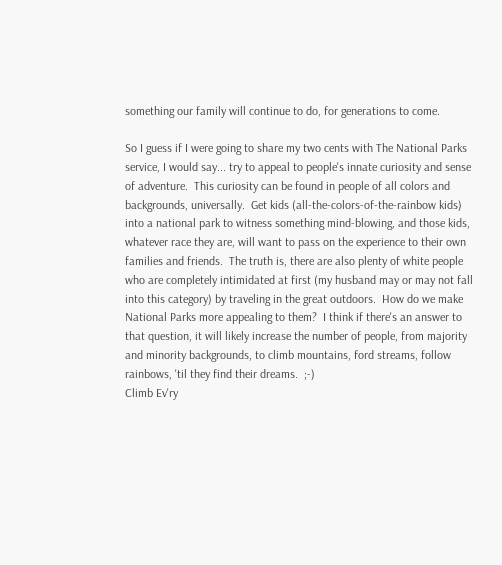something our family will continue to do, for generations to come.

So I guess if I were going to share my two cents with The National Parks service, I would say... try to appeal to people's innate curiosity and sense of adventure.  This curiosity can be found in people of all colors and backgrounds, universally.  Get kids (all-the-colors-of-the-rainbow kids) into a national park to witness something mind-blowing, and those kids, whatever race they are, will want to pass on the experience to their own families and friends.  The truth is, there are also plenty of white people who are completely intimidated at first (my husband may or may not fall into this category) by traveling in the great outdoors.  How do we make National Parks more appealing to them?  I think if there's an answer to that question, it will likely increase the number of people, from majority and minority backgrounds, to climb mountains, ford streams, follow rainbows, 'til they find their dreams.  ;-)
Climb Ev'ry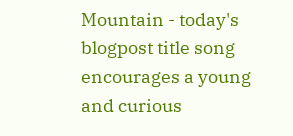Mountain - today's blogpost title song encourages a young and curious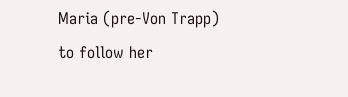Maria (pre-Von Trapp) to follow her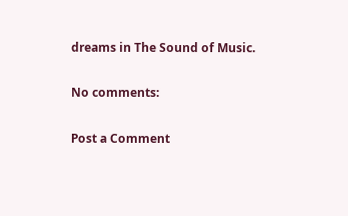dreams in The Sound of Music.

No comments:

Post a Comment